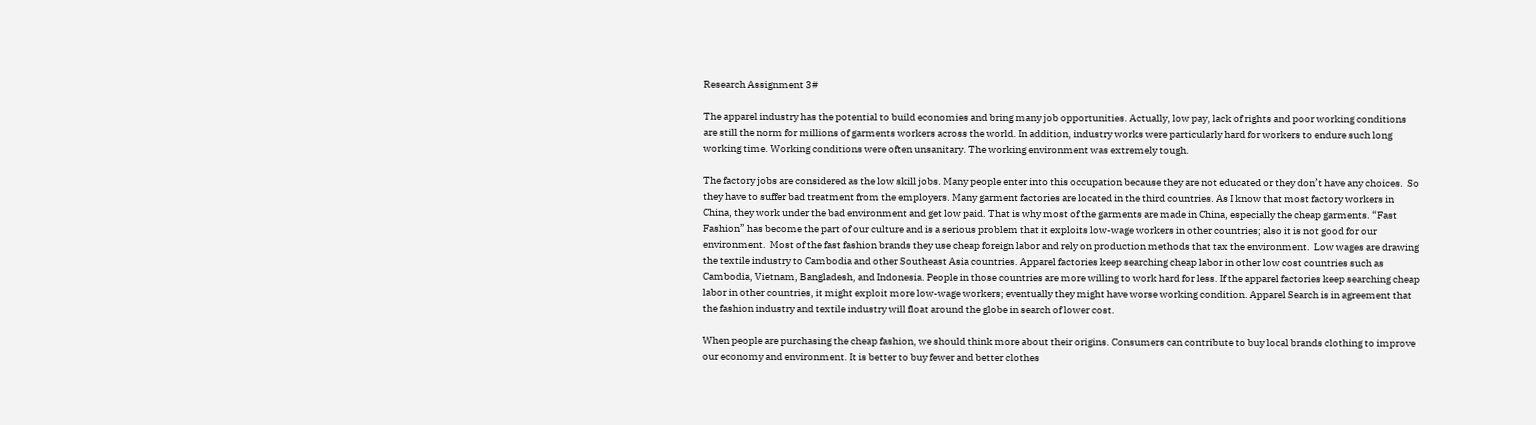Research Assignment 3#

The apparel industry has the potential to build economies and bring many job opportunities. Actually, low pay, lack of rights and poor working conditions are still the norm for millions of garments workers across the world. In addition, industry works were particularly hard for workers to endure such long working time. Working conditions were often unsanitary. The working environment was extremely tough.

The factory jobs are considered as the low skill jobs. Many people enter into this occupation because they are not educated or they don’t have any choices.  So they have to suffer bad treatment from the employers. Many garment factories are located in the third countries. As I know that most factory workers in China, they work under the bad environment and get low paid. That is why most of the garments are made in China, especially the cheap garments. “Fast Fashion” has become the part of our culture and is a serious problem that it exploits low-wage workers in other countries; also it is not good for our environment.  Most of the fast fashion brands they use cheap foreign labor and rely on production methods that tax the environment.  Low wages are drawing the textile industry to Cambodia and other Southeast Asia countries. Apparel factories keep searching cheap labor in other low cost countries such as Cambodia, Vietnam, Bangladesh, and Indonesia. People in those countries are more willing to work hard for less. If the apparel factories keep searching cheap labor in other countries, it might exploit more low-wage workers; eventually they might have worse working condition. Apparel Search is in agreement that the fashion industry and textile industry will float around the globe in search of lower cost.

When people are purchasing the cheap fashion, we should think more about their origins. Consumers can contribute to buy local brands clothing to improve our economy and environment. It is better to buy fewer and better clothes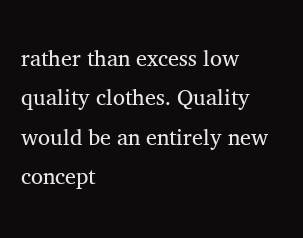rather than excess low quality clothes. Quality would be an entirely new concept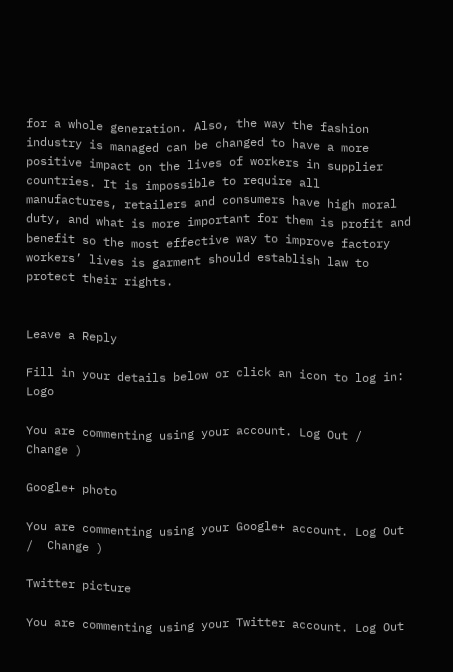for a whole generation. Also, the way the fashion industry is managed can be changed to have a more positive impact on the lives of workers in supplier countries. It is impossible to require all manufactures, retailers and consumers have high moral duty, and what is more important for them is profit and benefit so the most effective way to improve factory workers’ lives is garment should establish law to protect their rights.


Leave a Reply

Fill in your details below or click an icon to log in: Logo

You are commenting using your account. Log Out /  Change )

Google+ photo

You are commenting using your Google+ account. Log Out /  Change )

Twitter picture

You are commenting using your Twitter account. Log Out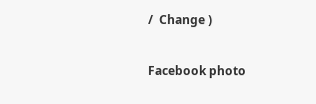/  Change )

Facebook photo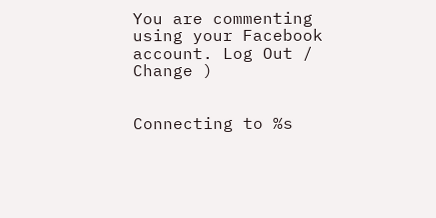You are commenting using your Facebook account. Log Out /  Change )


Connecting to %s